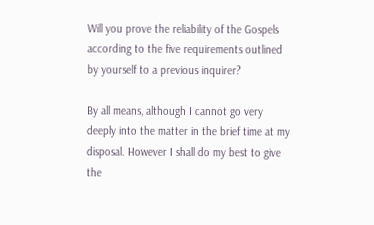Will you prove the reliability of the Gospels according to the five requirements outlined by yourself to a previous inquirer?

By all means, although I cannot go very deeply into the matter in the brief time at my disposal. However I shall do my best to give the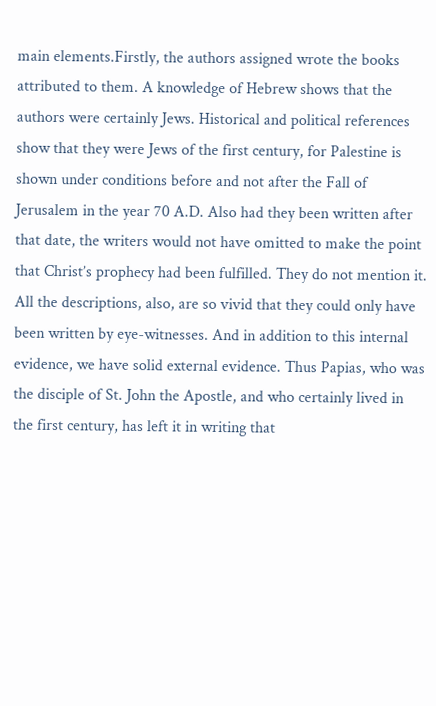main elements.Firstly, the authors assigned wrote the books attributed to them. A knowledge of Hebrew shows that the authors were certainly Jews. Historical and political references show that they were Jews of the first century, for Palestine is shown under conditions before and not after the Fall of Jerusalem in the year 70 A.D. Also had they been written after that date, the writers would not have omitted to make the point that Christ’s prophecy had been fulfilled. They do not mention it. All the descriptions, also, are so vivid that they could only have been written by eye-witnesses. And in addition to this internal evidence, we have solid external evidence. Thus Papias, who was the disciple of St. John the Apostle, and who certainly lived in the first century, has left it in writing that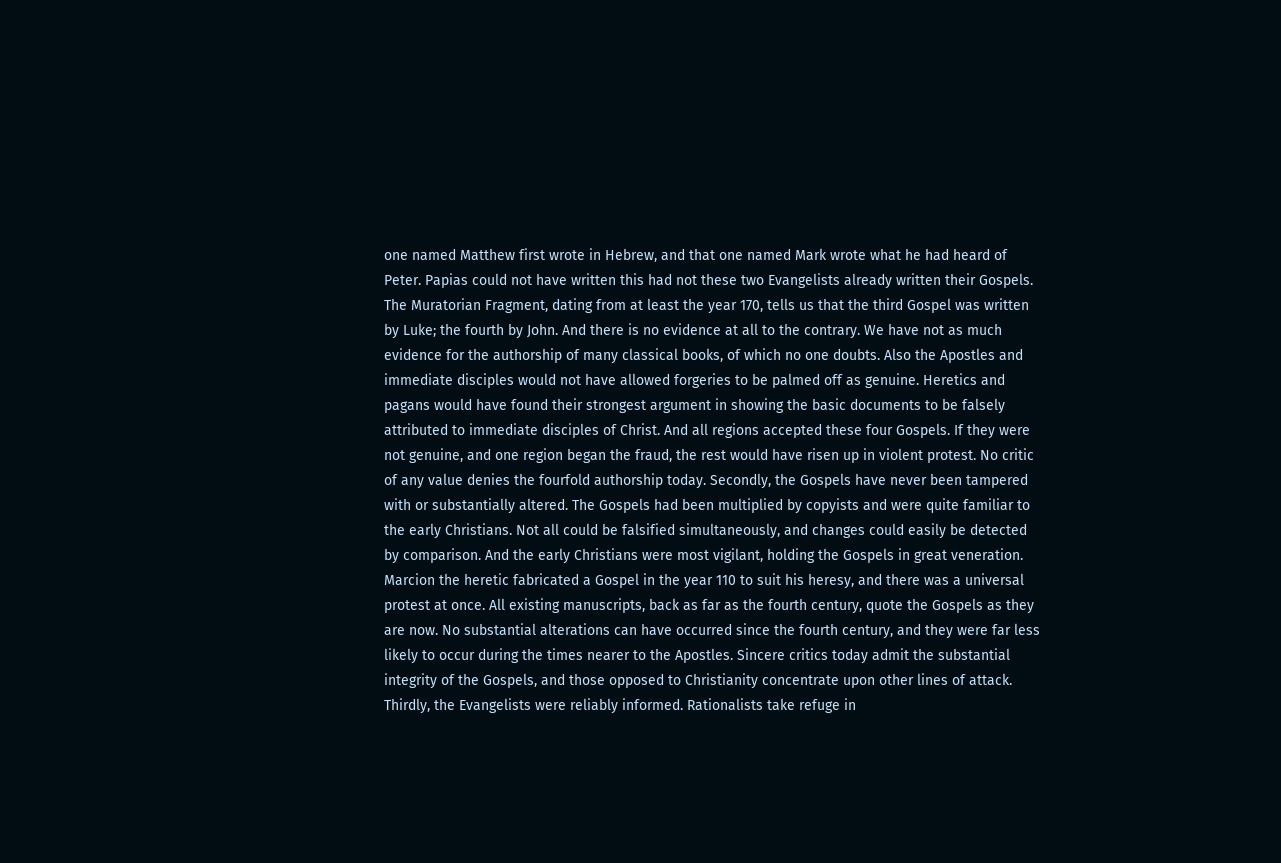one named Matthew first wrote in Hebrew, and that one named Mark wrote what he had heard of Peter. Papias could not have written this had not these two Evangelists already written their Gospels. The Muratorian Fragment, dating from at least the year 170, tells us that the third Gospel was written by Luke; the fourth by John. And there is no evidence at all to the contrary. We have not as much evidence for the authorship of many classical books, of which no one doubts. Also the Apostles and immediate disciples would not have allowed forgeries to be palmed off as genuine. Heretics and pagans would have found their strongest argument in showing the basic documents to be falsely attributed to immediate disciples of Christ. And all regions accepted these four Gospels. If they were not genuine, and one region began the fraud, the rest would have risen up in violent protest. No critic of any value denies the fourfold authorship today. Secondly, the Gospels have never been tampered with or substantially altered. The Gospels had been multiplied by copyists and were quite familiar to the early Christians. Not all could be falsified simultaneously, and changes could easily be detected by comparison. And the early Christians were most vigilant, holding the Gospels in great veneration. Marcion the heretic fabricated a Gospel in the year 110 to suit his heresy, and there was a universal protest at once. All existing manuscripts, back as far as the fourth century, quote the Gospels as they are now. No substantial alterations can have occurred since the fourth century, and they were far less likely to occur during the times nearer to the Apostles. Sincere critics today admit the substantial integrity of the Gospels, and those opposed to Christianity concentrate upon other lines of attack. Thirdly, the Evangelists were reliably informed. Rationalists take refuge in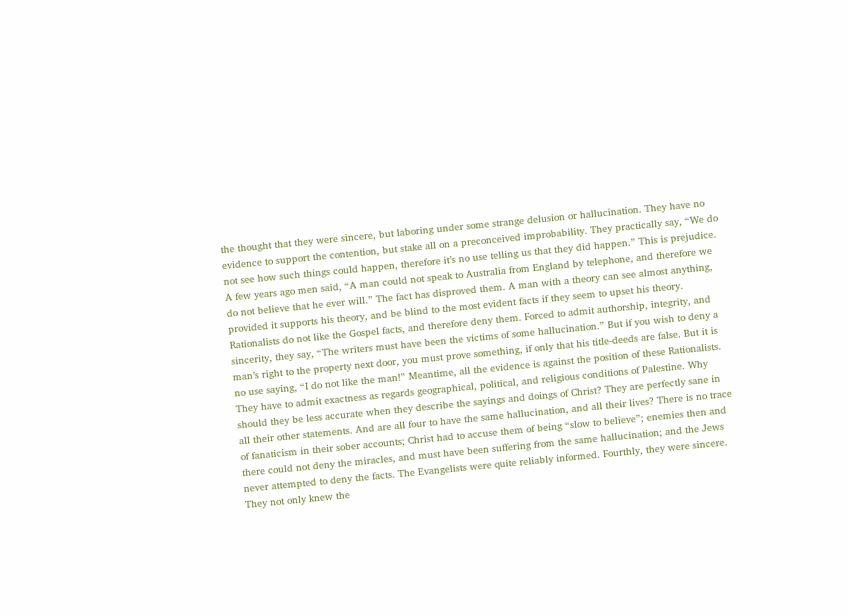the thought that they were sincere, but laboring under some strange delusion or hallucination. They have no evidence to support the contention, but stake all on a preconceived improbability. They practically say, “We do not see how such things could happen, therefore it’s no use telling us that they did happen.” This is prejudice. A few years ago men said, “A man could not speak to Australia from England by telephone, and therefore we do not believe that he ever will.” The fact has disproved them. A man with a theory can see almost anything, provided it supports his theory, and be blind to the most evident facts if they seem to upset his theory. Rationalists do not like the Gospel facts, and therefore deny them. Forced to admit authorship, integrity, and sincerity, they say, “The writers must have been the victims of some hallucination.” But if you wish to deny a man’s right to the property next door, you must prove something, if only that his title-deeds are false. But it is no use saying, “I do not like the man!” Meantime, all the evidence is against the position of these Rationalists. They have to admit exactness as regards geographical, political, and religious conditions of Palestine. Why should they be less accurate when they describe the sayings and doings of Christ? They are perfectly sane in all their other statements. And are all four to have the same hallucination, and all their lives? There is no trace of fanaticism in their sober accounts; Christ had to accuse them of being “slow to believe”; enemies then and there could not deny the miracles, and must have been suffering from the same hallucination; and the Jews never attempted to deny the facts. The Evangelists were quite reliably informed. Fourthly, they were sincere. They not only knew the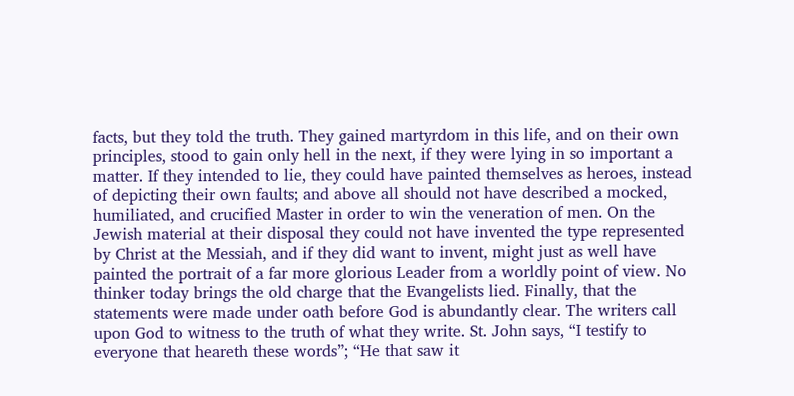facts, but they told the truth. They gained martyrdom in this life, and on their own principles, stood to gain only hell in the next, if they were lying in so important a matter. If they intended to lie, they could have painted themselves as heroes, instead of depicting their own faults; and above all should not have described a mocked, humiliated, and crucified Master in order to win the veneration of men. On the Jewish material at their disposal they could not have invented the type represented by Christ at the Messiah, and if they did want to invent, might just as well have painted the portrait of a far more glorious Leader from a worldly point of view. No thinker today brings the old charge that the Evangelists lied. Finally, that the statements were made under oath before God is abundantly clear. The writers call upon God to witness to the truth of what they write. St. John says, “I testify to everyone that heareth these words”; “He that saw it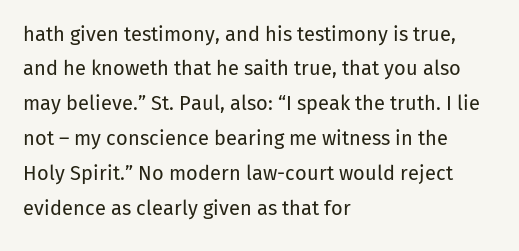hath given testimony, and his testimony is true, and he knoweth that he saith true, that you also may believe.” St. Paul, also: “I speak the truth. I lie not – my conscience bearing me witness in the Holy Spirit.” No modern law-court would reject evidence as clearly given as that for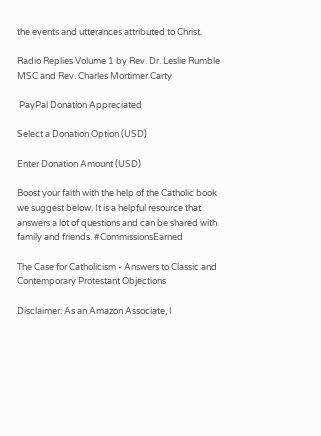the events and utterances attributed to Christ.

Radio Replies Volume 1 by Rev. Dr. Leslie Rumble MSC and Rev. Charles Mortimer Carty

 PayPal Donation Appreciated

Select a Donation Option (USD)

Enter Donation Amount (USD)

Boost your faith with the help of the Catholic book we suggest below. It is a helpful resource that answers a lot of questions and can be shared with family and friends. #CommissionsEarned

The Case for Catholicism - Answers to Classic and Contemporary Protestant Objections

Disclaimer: As an Amazon Associate, I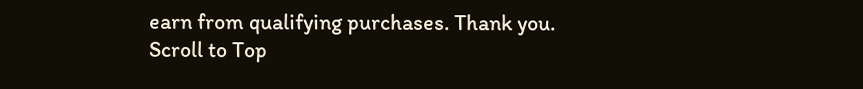earn from qualifying purchases. Thank you.
Scroll to Top